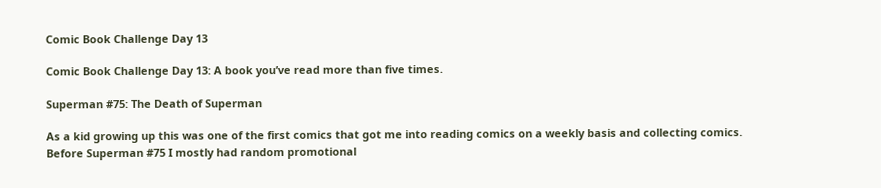Comic Book Challenge Day 13

Comic Book Challenge Day 13: A book you’ve read more than five times.

Superman #75: The Death of Superman

As a kid growing up this was one of the first comics that got me into reading comics on a weekly basis and collecting comics. Before Superman #75 I mostly had random promotional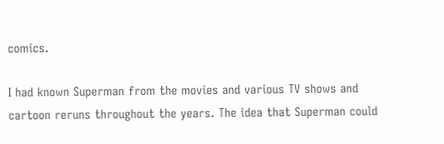comics.

I had known Superman from the movies and various TV shows and cartoon reruns throughout the years. The idea that Superman could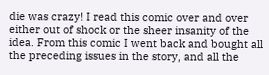die was crazy! I read this comic over and over either out of shock or the sheer insanity of the idea. From this comic I went back and bought all the preceding issues in the story, and all the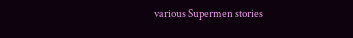various Supermen stories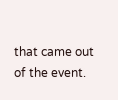that came out of the event.